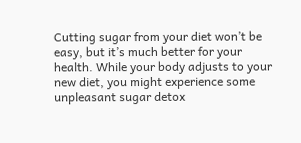Cutting sugar from your diet won’t be easy, but it’s much better for your health. While your body adjusts to your new diet, you might experience some unpleasant sugar detox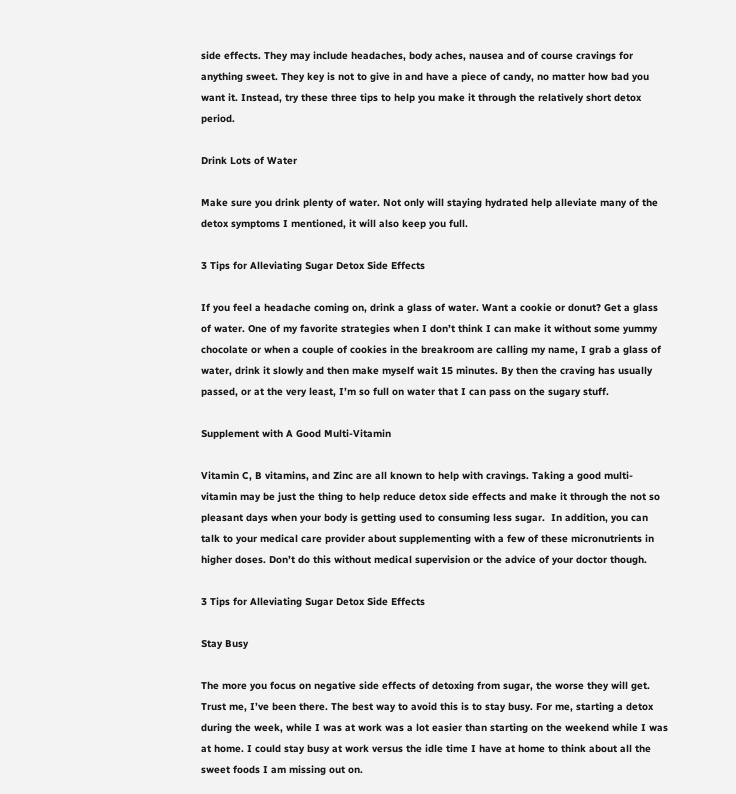side effects. They may include headaches, body aches, nausea and of course cravings for anything sweet. They key is not to give in and have a piece of candy, no matter how bad you want it. Instead, try these three tips to help you make it through the relatively short detox period.

Drink Lots of Water

Make sure you drink plenty of water. Not only will staying hydrated help alleviate many of the detox symptoms I mentioned, it will also keep you full.

3 Tips for Alleviating Sugar Detox Side Effects

If you feel a headache coming on, drink a glass of water. Want a cookie or donut? Get a glass of water. One of my favorite strategies when I don’t think I can make it without some yummy chocolate or when a couple of cookies in the breakroom are calling my name, I grab a glass of water, drink it slowly and then make myself wait 15 minutes. By then the craving has usually passed, or at the very least, I’m so full on water that I can pass on the sugary stuff.

Supplement with A Good Multi-Vitamin

Vitamin C, B vitamins, and Zinc are all known to help with cravings. Taking a good multi-vitamin may be just the thing to help reduce detox side effects and make it through the not so pleasant days when your body is getting used to consuming less sugar.  In addition, you can talk to your medical care provider about supplementing with a few of these micronutrients in higher doses. Don’t do this without medical supervision or the advice of your doctor though.

3 Tips for Alleviating Sugar Detox Side Effects

Stay Busy

The more you focus on negative side effects of detoxing from sugar, the worse they will get. Trust me, I’ve been there. The best way to avoid this is to stay busy. For me, starting a detox during the week, while I was at work was a lot easier than starting on the weekend while I was at home. I could stay busy at work versus the idle time I have at home to think about all the sweet foods I am missing out on.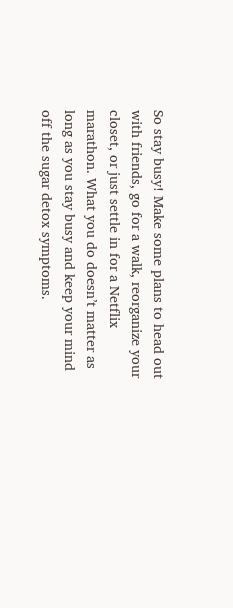So stay busy! Make some plans to head out with friends, go for a walk, reorganize your closet, or just settle in for a Netflix marathon. What you do doesn’t matter as long as you stay busy and keep your mind off the sugar detox symptoms.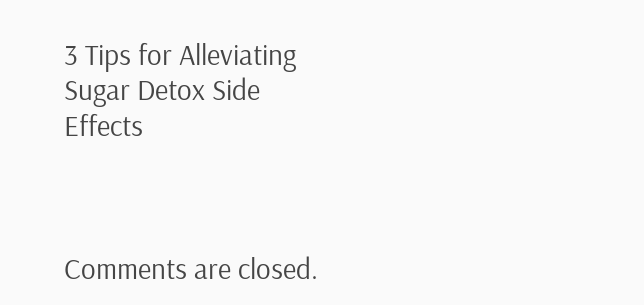3 Tips for Alleviating Sugar Detox Side Effects



Comments are closed.